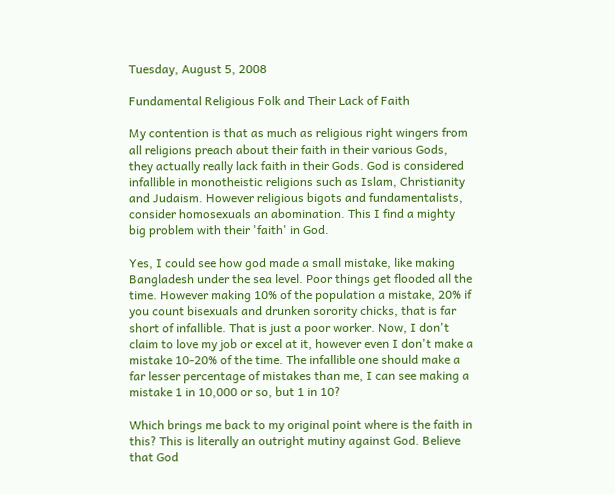Tuesday, August 5, 2008

Fundamental Religious Folk and Their Lack of Faith

My contention is that as much as religious right wingers from all religions preach about their faith in their various Gods, they actually really lack faith in their Gods. God is considered infallible in monotheistic religions such as Islam, Christianity and Judaism. However religious bigots and fundamentalists, consider homosexuals an abomination. This I find a mighty big problem with their 'faith' in God.

Yes, I could see how god made a small mistake, like making Bangladesh under the sea level. Poor things get flooded all the time. However making 10% of the population a mistake, 20% if you count bisexuals and drunken sorority chicks, that is far short of infallible. That is just a poor worker. Now, I don't claim to love my job or excel at it, however even I don't make a mistake 10-20% of the time. The infallible one should make a far lesser percentage of mistakes than me, I can see making a mistake 1 in 10,000 or so, but 1 in 10?

Which brings me back to my original point where is the faith in this? This is literally an outright mutiny against God. Believe that God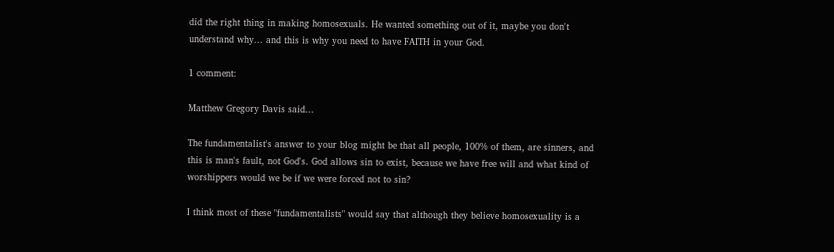did the right thing in making homosexuals. He wanted something out of it, maybe you don't understand why... and this is why you need to have FAITH in your God.

1 comment:

Matthew Gregory Davis said...

The fundamentalist's answer to your blog might be that all people, 100% of them, are sinners, and this is man's fault, not God's. God allows sin to exist, because we have free will and what kind of worshippers would we be if we were forced not to sin?

I think most of these "fundamentalists" would say that although they believe homosexuality is a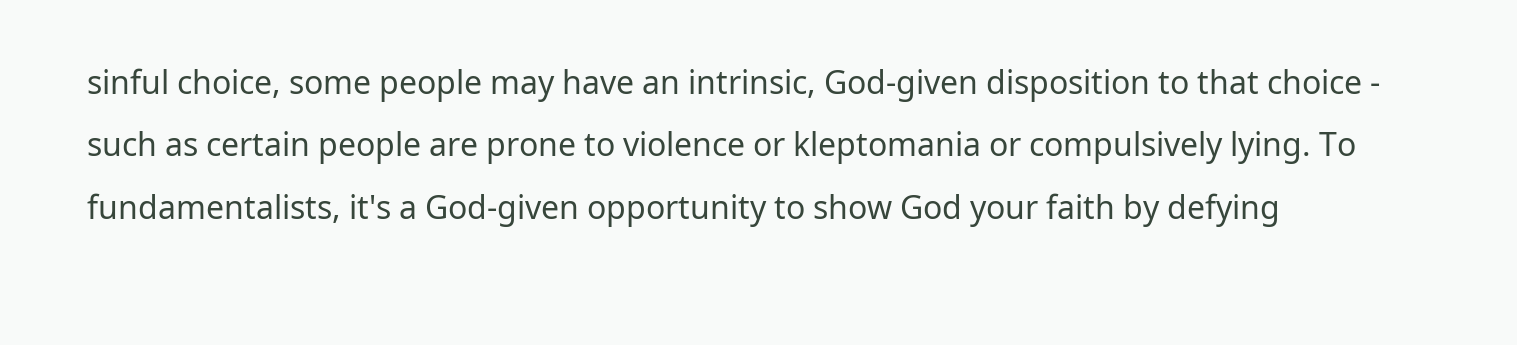sinful choice, some people may have an intrinsic, God-given disposition to that choice - such as certain people are prone to violence or kleptomania or compulsively lying. To fundamentalists, it's a God-given opportunity to show God your faith by defying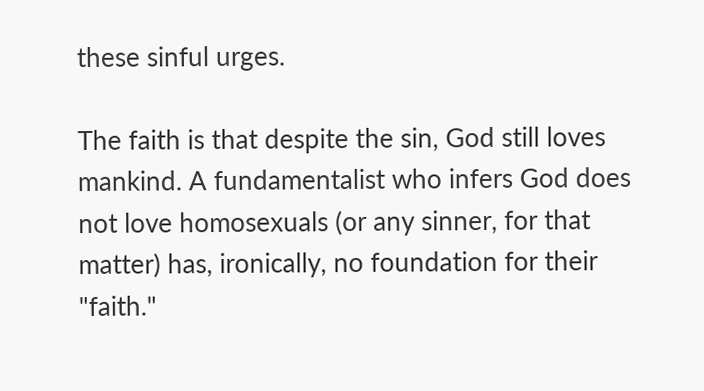these sinful urges.

The faith is that despite the sin, God still loves mankind. A fundamentalist who infers God does not love homosexuals (or any sinner, for that matter) has, ironically, no foundation for their "faith."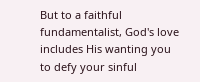But to a faithful fundamentalist, God's love includes His wanting you to defy your sinful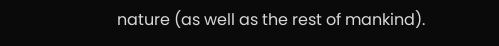nature (as well as the rest of mankind).